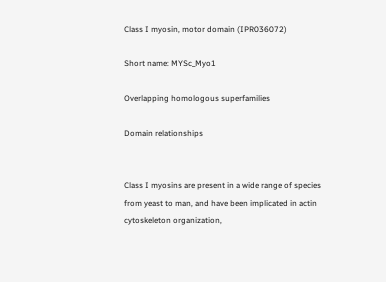Class I myosin, motor domain (IPR036072)

Short name: MYSc_Myo1

Overlapping homologous superfamilies

Domain relationships


Class I myosins are present in a wide range of species from yeast to man, and have been implicated in actin cytoskeleton organization,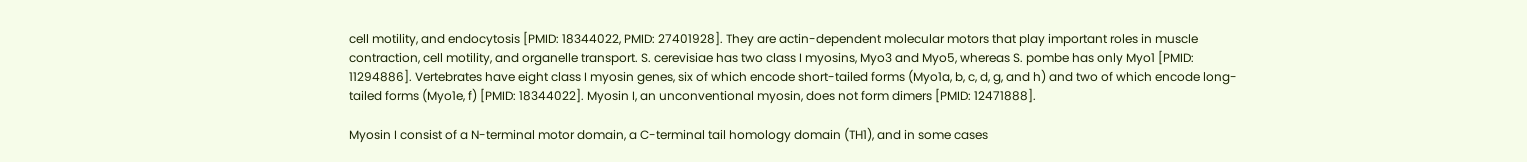cell motility, and endocytosis [PMID: 18344022, PMID: 27401928]. They are actin-dependent molecular motors that play important roles in muscle contraction, cell motility, and organelle transport. S. cerevisiae has two class I myosins, Myo3 and Myo5, whereas S. pombe has only Myo1 [PMID: 11294886]. Vertebrates have eight class I myosin genes, six of which encode short-tailed forms (Myo1a, b, c, d, g, and h) and two of which encode long-tailed forms (Myo1e, f) [PMID: 18344022]. Myosin I, an unconventional myosin, does not form dimers [PMID: 12471888].

Myosin I consist of a N-terminal motor domain, a C-terminal tail homology domain (TH1), and in some cases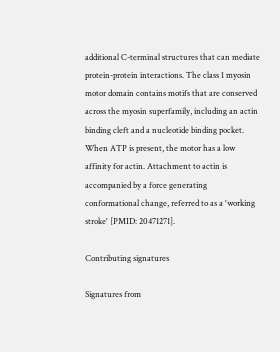additional C-terminal structures that can mediate protein-protein interactions. The class 1 myosin motor domain contains motifs that are conserved across the myosin superfamily, including an actin binding cleft and a nucleotide binding pocket. When ATP is present, the motor has a low affinity for actin. Attachment to actin is accompanied by a force generating conformational change, referred to as a 'working stroke' [PMID: 20471271].

Contributing signatures

Signatures from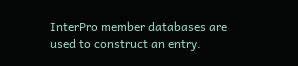InterPro member databases are used to construct an entry.